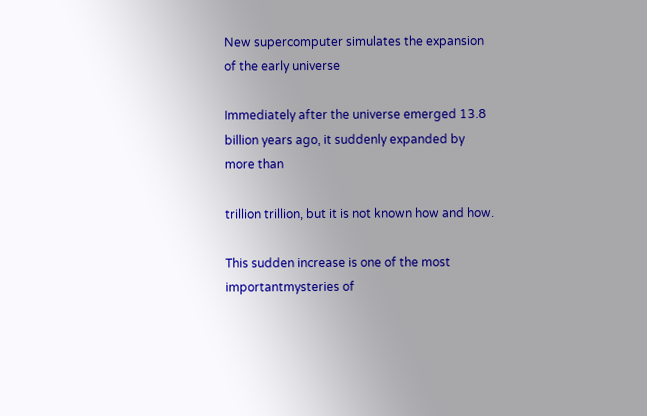New supercomputer simulates the expansion of the early universe

Immediately after the universe emerged 13.8 billion years ago, it suddenly expanded by more than

trillion trillion, but it is not known how and how.

This sudden increase is one of the most importantmysteries of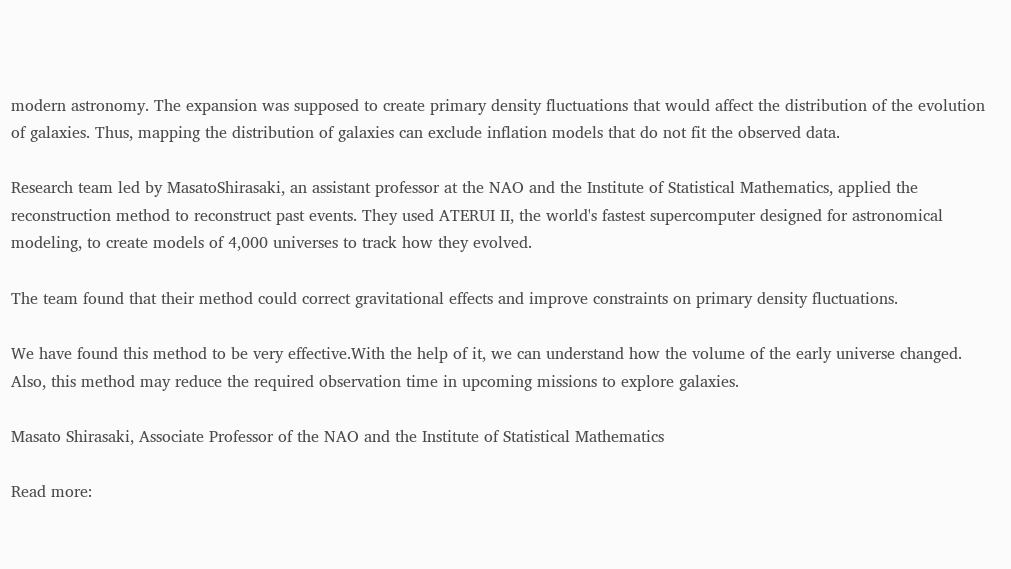modern astronomy. The expansion was supposed to create primary density fluctuations that would affect the distribution of the evolution of galaxies. Thus, mapping the distribution of galaxies can exclude inflation models that do not fit the observed data.

Research team led by MasatoShirasaki, an assistant professor at the NAO and the Institute of Statistical Mathematics, applied the reconstruction method to reconstruct past events. They used ATERUI II, the world's fastest supercomputer designed for astronomical modeling, to create models of 4,000 universes to track how they evolved.

The team found that their method could correct gravitational effects and improve constraints on primary density fluctuations.

We have found this method to be very effective.With the help of it, we can understand how the volume of the early universe changed. Also, this method may reduce the required observation time in upcoming missions to explore galaxies.

Masato Shirasaki, Associate Professor of the NAO and the Institute of Statistical Mathematics

Read more: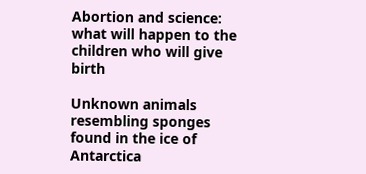Abortion and science: what will happen to the children who will give birth

Unknown animals resembling sponges found in the ice of Antarctica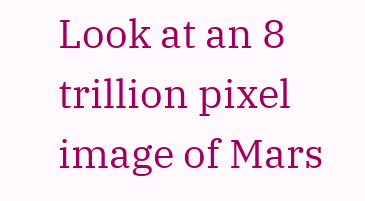Look at an 8 trillion pixel image of Mars